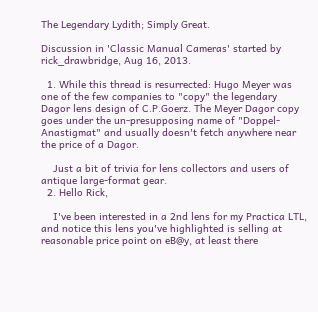The Legendary Lydith; Simply Great.

Discussion in 'Classic Manual Cameras' started by rick_drawbridge, Aug 16, 2013.

  1. While this thread is resurrected: Hugo Meyer was one of the few companies to "copy" the legendary Dagor lens design of C.P.Goerz. The Meyer Dagor copy goes under the un-presupposing name of "Doppel-Anastigmat" and usually doesn't fetch anywhere near the price of a Dagor.

    Just a bit of trivia for lens collectors and users of antique large-format gear.
  2. Hello Rick,

    I've been interested in a 2nd lens for my Practica LTL, and notice this lens you've highlighted is selling at reasonable price point on eB@y, at least there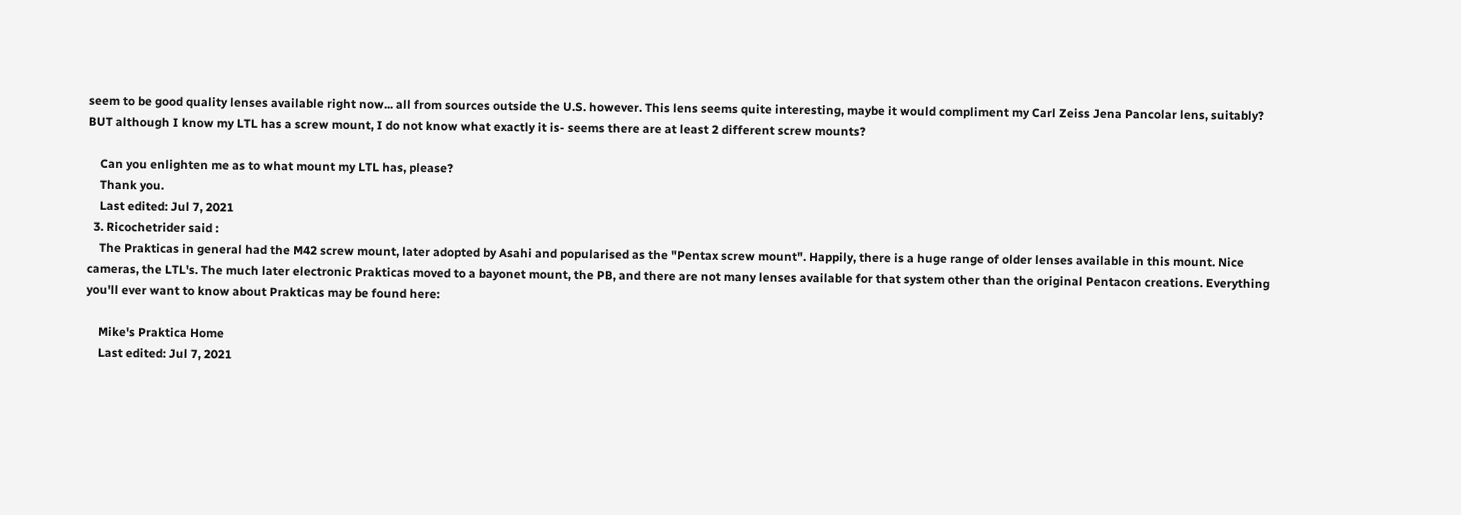seem to be good quality lenses available right now... all from sources outside the U.S. however. This lens seems quite interesting, maybe it would compliment my Carl Zeiss Jena Pancolar lens, suitably? BUT although I know my LTL has a screw mount, I do not know what exactly it is- seems there are at least 2 different screw mounts?

    Can you enlighten me as to what mount my LTL has, please?
    Thank you.
    Last edited: Jul 7, 2021
  3. Ricochetrider said :
    The Prakticas in general had the M42 screw mount, later adopted by Asahi and popularised as the "Pentax screw mount". Happily, there is a huge range of older lenses available in this mount. Nice cameras, the LTL's. The much later electronic Prakticas moved to a bayonet mount, the PB, and there are not many lenses available for that system other than the original Pentacon creations. Everything you'll ever want to know about Prakticas may be found here:

    Mike's Praktica Home
    Last edited: Jul 7, 2021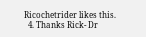Ricochetrider likes this.
  4. Thanks Rick- Dr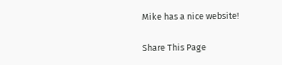Mike has a nice website!

Share This Page